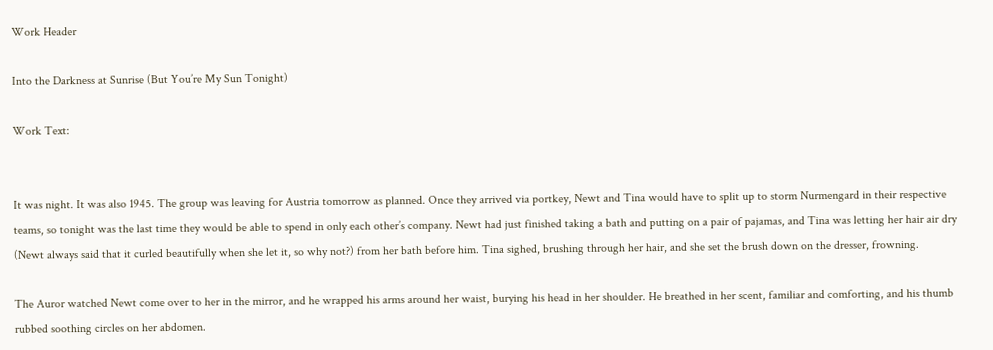Work Header

Into the Darkness at Sunrise (But You’re My Sun Tonight)

Work Text:


It was night. It was also 1945. The group was leaving for Austria tomorrow as planned. Once they arrived via portkey, Newt and Tina would have to split up to storm Nurmengard in their respective teams, so tonight was the last time they would be able to spend in only each other’s company. Newt had just finished taking a bath and putting on a pair of pajamas, and Tina was letting her hair air dry (Newt always said that it curled beautifully when she let it, so why not?) from her bath before him. Tina sighed, brushing through her hair, and she set the brush down on the dresser, frowning.

The Auror watched Newt come over to her in the mirror, and he wrapped his arms around her waist, burying his head in her shoulder. He breathed in her scent, familiar and comforting, and his thumb rubbed soothing circles on her abdomen.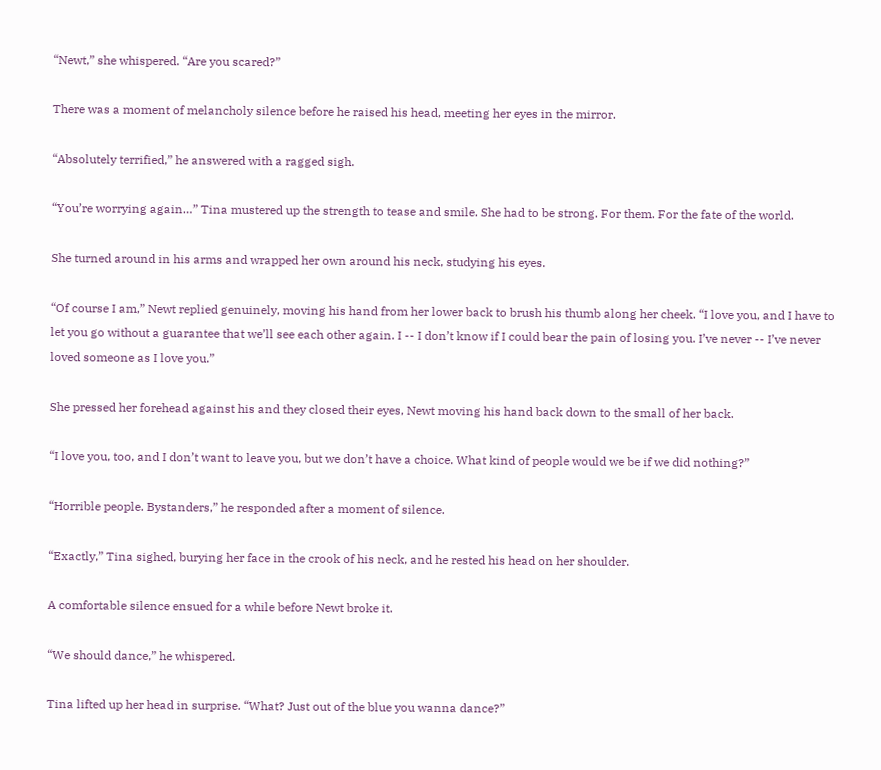“Newt,” she whispered. “Are you scared?”

There was a moment of melancholy silence before he raised his head, meeting her eyes in the mirror.

“Absolutely terrified,” he answered with a ragged sigh.

“You’re worrying again…” Tina mustered up the strength to tease and smile. She had to be strong. For them. For the fate of the world.

She turned around in his arms and wrapped her own around his neck, studying his eyes.

“Of course I am,” Newt replied genuinely, moving his hand from her lower back to brush his thumb along her cheek. “I love you, and I have to let you go without a guarantee that we’ll see each other again. I -- I don’t know if I could bear the pain of losing you. I’ve never -- I’ve never loved someone as I love you.”

She pressed her forehead against his and they closed their eyes, Newt moving his hand back down to the small of her back.

“I love you, too, and I don’t want to leave you, but we don’t have a choice. What kind of people would we be if we did nothing?”

“Horrible people. Bystanders,” he responded after a moment of silence.

“Exactly,” Tina sighed, burying her face in the crook of his neck, and he rested his head on her shoulder.

A comfortable silence ensued for a while before Newt broke it.

“We should dance,” he whispered.

Tina lifted up her head in surprise. “What? Just out of the blue you wanna dance?”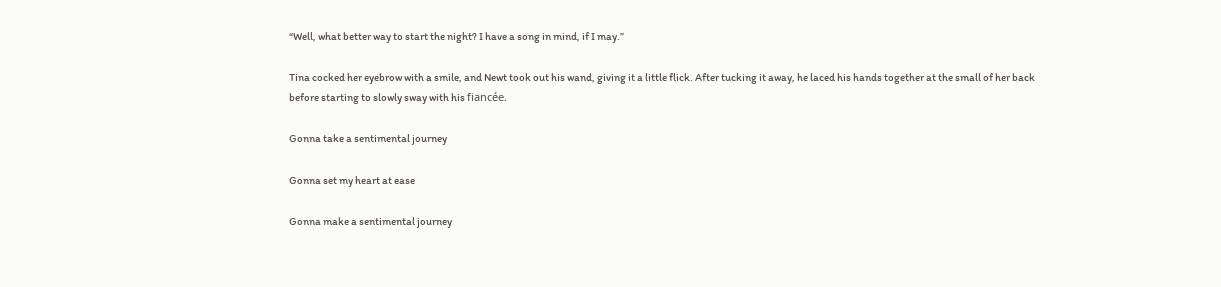“Well, what better way to start the night? I have a song in mind, if I may.”

Tina cocked her eyebrow with a smile, and Newt took out his wand, giving it a little flick. After tucking it away, he laced his hands together at the small of her back before starting to slowly sway with his fiancée.

Gonna take a sentimental journey

Gonna set my heart at ease

Gonna make a sentimental journey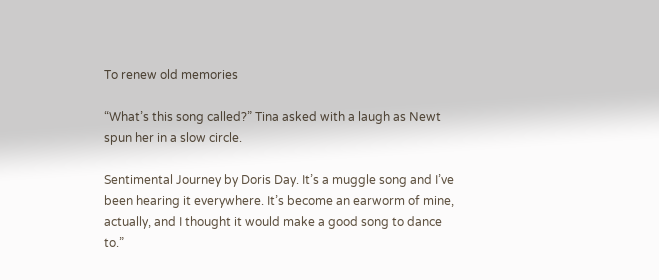To renew old memories

“What’s this song called?” Tina asked with a laugh as Newt spun her in a slow circle.

Sentimental Journey by Doris Day. It’s a muggle song and I’ve been hearing it everywhere. It’s become an earworm of mine, actually, and I thought it would make a good song to dance to.”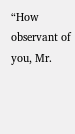“How observant of you, Mr.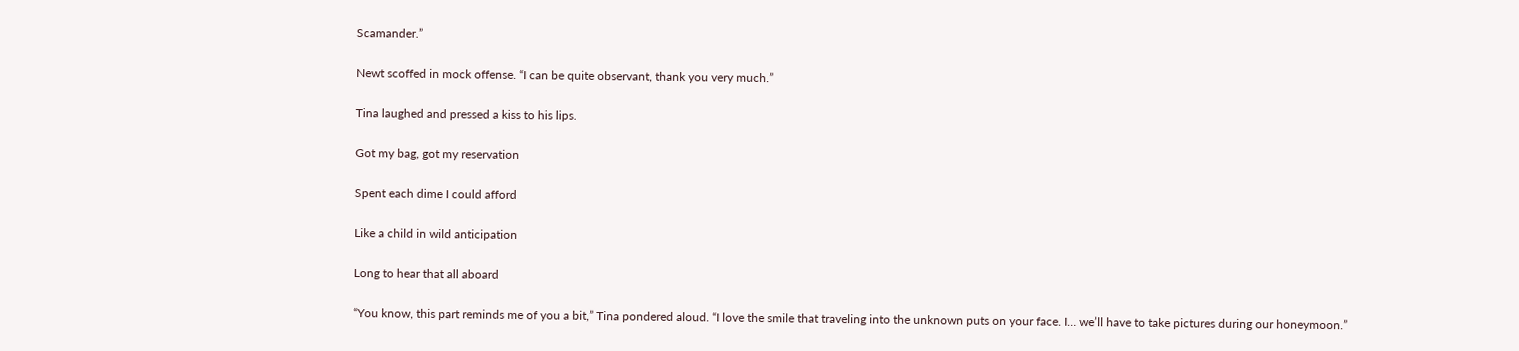Scamander.”

Newt scoffed in mock offense. “I can be quite observant, thank you very much.”

Tina laughed and pressed a kiss to his lips.

Got my bag, got my reservation

Spent each dime I could afford

Like a child in wild anticipation

Long to hear that all aboard

“You know, this part reminds me of you a bit,” Tina pondered aloud. “I love the smile that traveling into the unknown puts on your face. I… we’ll have to take pictures during our honeymoon.”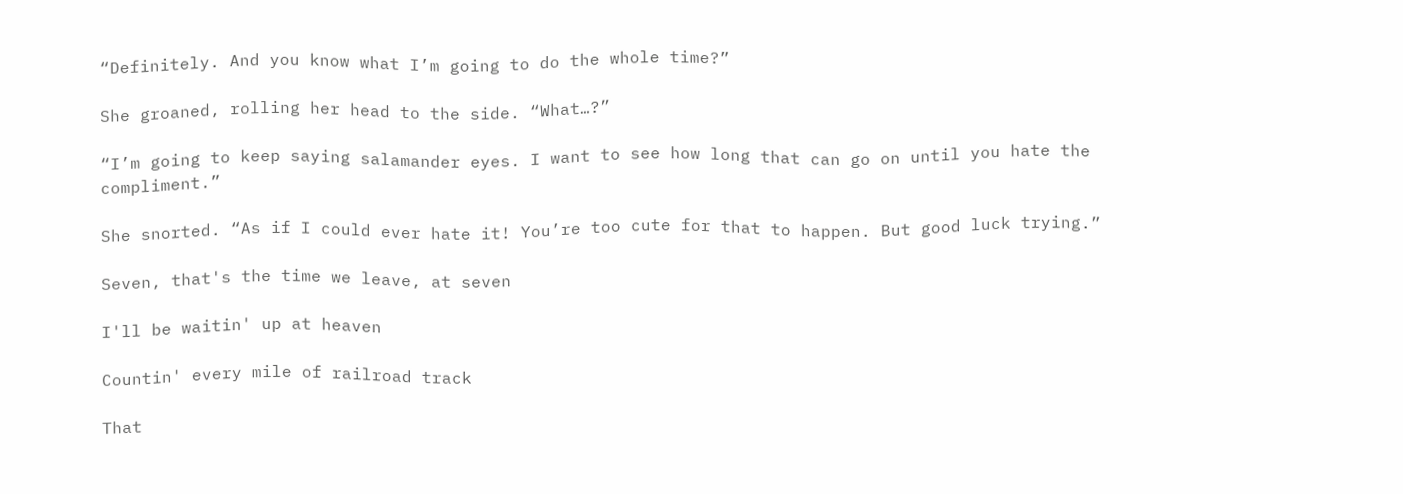“Definitely. And you know what I’m going to do the whole time?”

She groaned, rolling her head to the side. “What…?”

“I’m going to keep saying salamander eyes. I want to see how long that can go on until you hate the compliment.”

She snorted. “As if I could ever hate it! You’re too cute for that to happen. But good luck trying.”

Seven, that's the time we leave, at seven

I'll be waitin' up at heaven

Countin' every mile of railroad track

That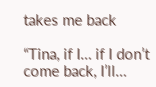takes me back

“Tina, if I… if I don’t come back, I’ll…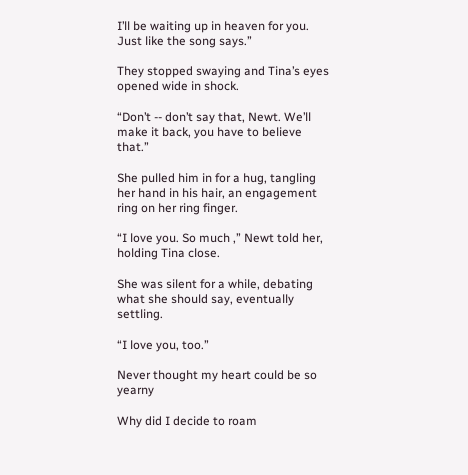I’ll be waiting up in heaven for you. Just like the song says.”

They stopped swaying and Tina’s eyes opened wide in shock.

“Don’t -- don’t say that, Newt. We’ll make it back, you have to believe that.”

She pulled him in for a hug, tangling her hand in his hair, an engagement ring on her ring finger.

“I love you. So much ,” Newt told her, holding Tina close.

She was silent for a while, debating what she should say, eventually settling.

“I love you, too.”

Never thought my heart could be so yearny

Why did I decide to roam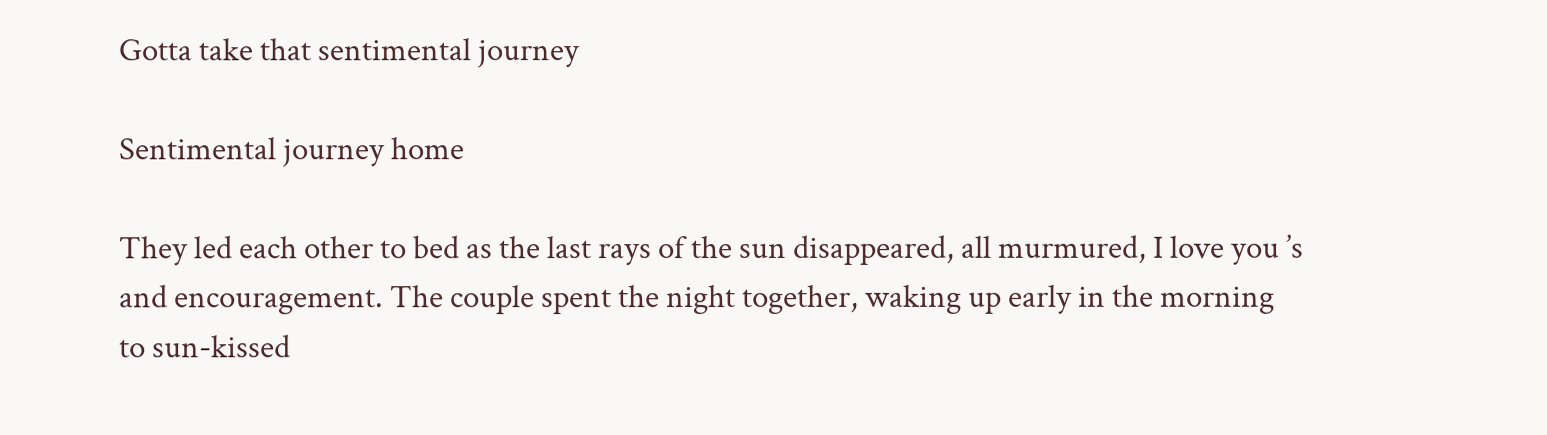Gotta take that sentimental journey

Sentimental journey home

They led each other to bed as the last rays of the sun disappeared, all murmured, I love you ’s and encouragement. The couple spent the night together, waking up early in the morning to sun-kissed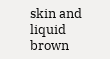skin and liquid brown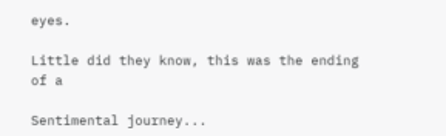eyes.

Little did they know, this was the ending of a

Sentimental journey...